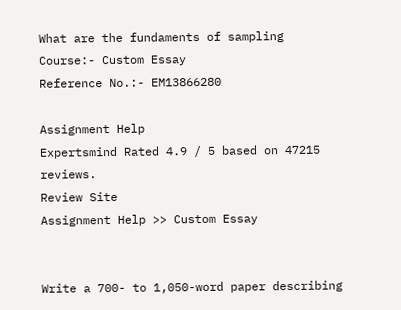What are the fundaments of sampling
Course:- Custom Essay
Reference No.:- EM13866280

Assignment Help
Expertsmind Rated 4.9 / 5 based on 47215 reviews.
Review Site
Assignment Help >> Custom Essay


Write a 700- to 1,050-word paper describing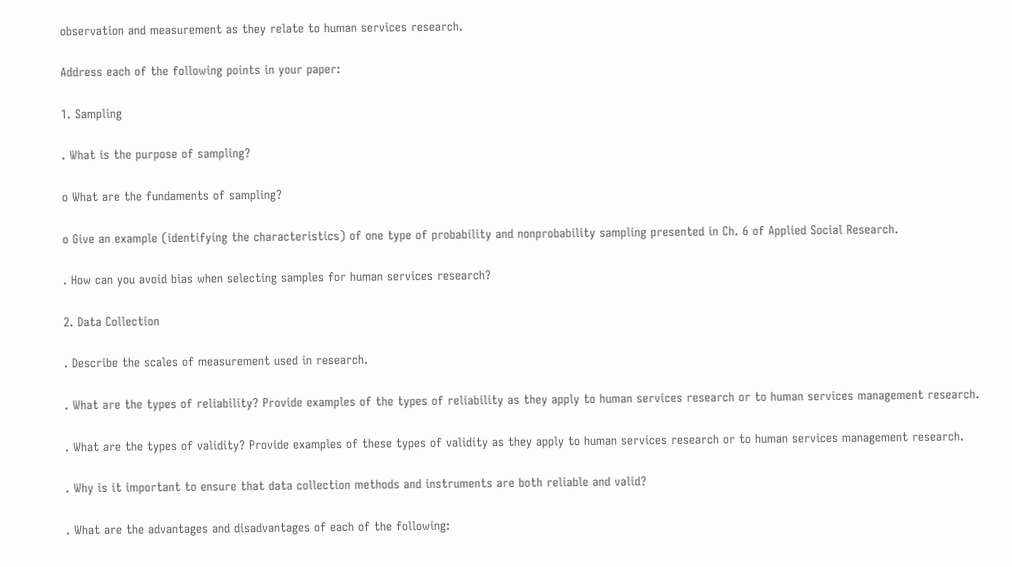observation and measurement as they relate to human services research.

Address each of the following points in your paper:

1. Sampling

. What is the purpose of sampling?

o What are the fundaments of sampling?

o Give an example (identifying the characteristics) of one type of probability and nonprobability sampling presented in Ch. 6 of Applied Social Research.

. How can you avoid bias when selecting samples for human services research?

2. Data Collection

. Describe the scales of measurement used in research.

. What are the types of reliability? Provide examples of the types of reliability as they apply to human services research or to human services management research.

. What are the types of validity? Provide examples of these types of validity as they apply to human services research or to human services management research.

. Why is it important to ensure that data collection methods and instruments are both reliable and valid?

. What are the advantages and disadvantages of each of the following: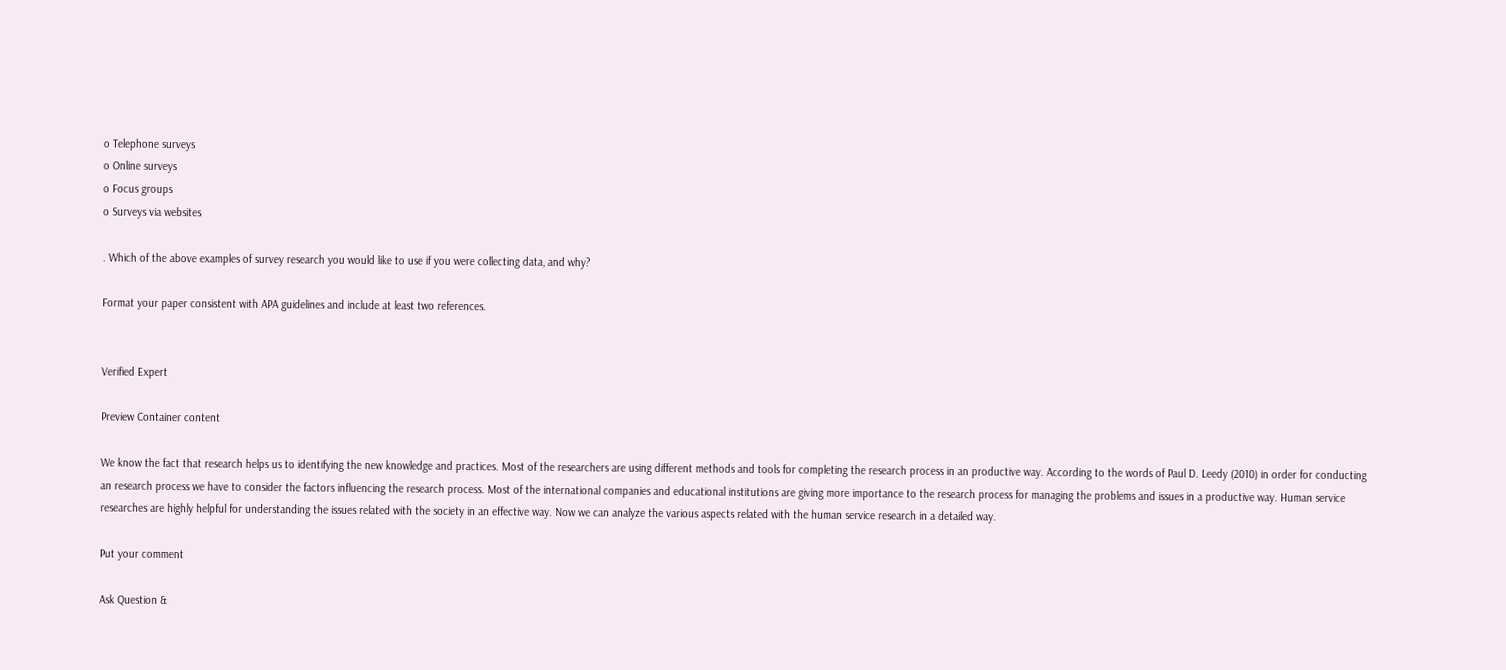o Telephone surveys
o Online surveys
o Focus groups
o Surveys via websites

. Which of the above examples of survey research you would like to use if you were collecting data, and why?

Format your paper consistent with APA guidelines and include at least two references.


Verified Expert

Preview Container content

We know the fact that research helps us to identifying the new knowledge and practices. Most of the researchers are using different methods and tools for completing the research process in an productive way. According to the words of Paul D. Leedy (2010) in order for conducting an research process we have to consider the factors influencing the research process. Most of the international companies and educational institutions are giving more importance to the research process for managing the problems and issues in a productive way. Human service researches are highly helpful for understanding the issues related with the society in an effective way. Now we can analyze the various aspects related with the human service research in a detailed way.

Put your comment

Ask Question &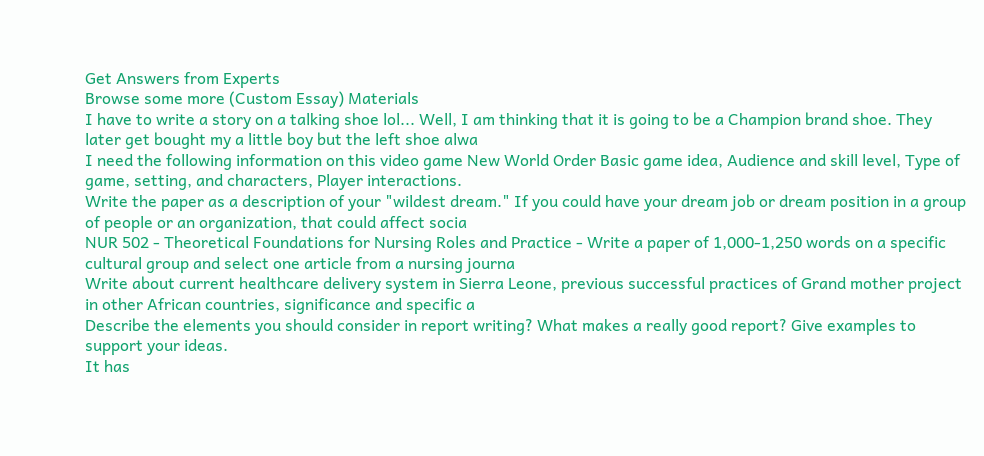Get Answers from Experts
Browse some more (Custom Essay) Materials
I have to write a story on a talking shoe lol... Well, I am thinking that it is going to be a Champion brand shoe. They later get bought my a little boy but the left shoe alwa
I need the following information on this video game New World Order Basic game idea, Audience and skill level, Type of game, setting, and characters, Player interactions.
Write the paper as a description of your "wildest dream." If you could have your dream job or dream position in a group of people or an organization, that could affect socia
NUR 502 - Theoretical Foundations for Nursing Roles and Practice - Write a paper of 1,000-1,250 words on a specific cultural group and select one article from a nursing journa
Write about current healthcare delivery system in Sierra Leone, previous successful practices of Grand mother project in other African countries, significance and specific a
Describe the elements you should consider in report writing? What makes a really good report? Give examples to support your ideas.
It has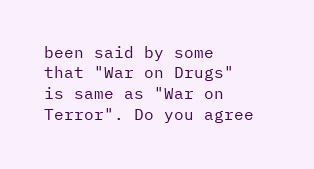been said by some that "War on Drugs" is same as "War on Terror". Do you agree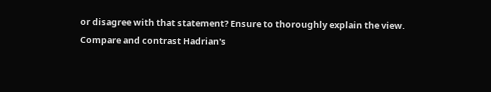or disagree with that statement? Ensure to thoroughly explain the view.
Compare and contrast Hadrian's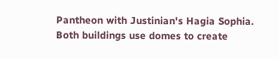Pantheon with Justinian's Hagia Sophia. Both buildings use domes to create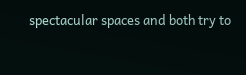spectacular spaces and both try to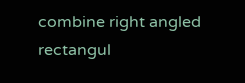combine right angled rectangul